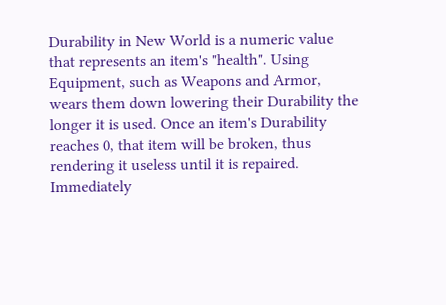Durability in New World is a numeric value that represents an item's "health". Using Equipment, such as Weapons and Armor, wears them down lowering their Durability the longer it is used. Once an item's Durability reaches 0, that item will be broken, thus rendering it useless until it is repaired. Immediately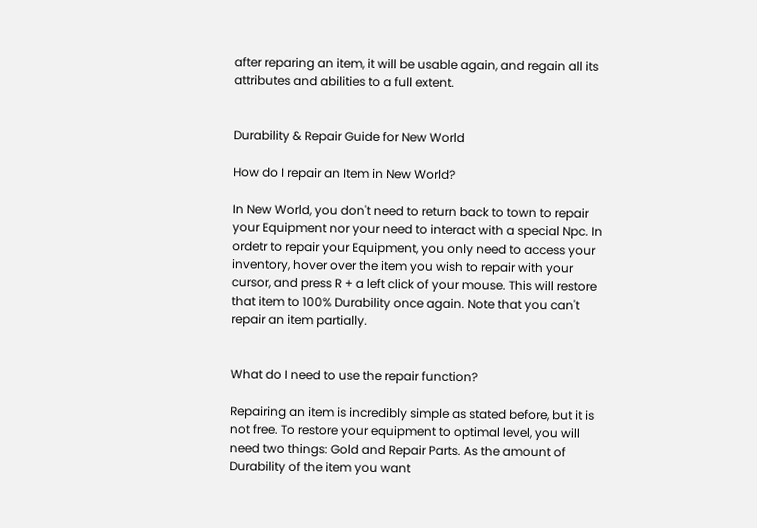after reparing an item, it will be usable again, and regain all its attributes and abilities to a full extent.


Durability & Repair Guide for New World

How do I repair an Item in New World?

In New World, you don't need to return back to town to repair your Equipment nor your need to interact with a special Npc. In ordetr to repair your Equipment, you only need to access your inventory, hover over the item you wish to repair with your cursor, and press R + a left click of your mouse. This will restore that item to 100% Durability once again. Note that you can't repair an item partially.


What do I need to use the repair function?

Repairing an item is incredibly simple as stated before, but it is not free. To restore your equipment to optimal level, you will need two things: Gold and Repair Parts. As the amount of Durability of the item you want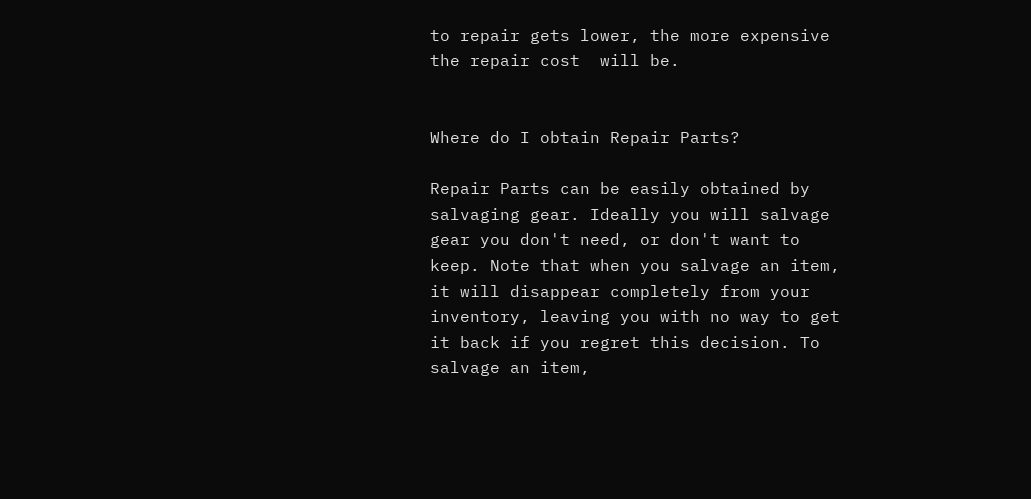to repair gets lower, the more expensive the repair cost  will be.


Where do I obtain Repair Parts?

Repair Parts can be easily obtained by salvaging gear. Ideally you will salvage gear you don't need, or don't want to keep. Note that when you salvage an item, it will disappear completely from your inventory, leaving you with no way to get it back if you regret this decision. To salvage an item,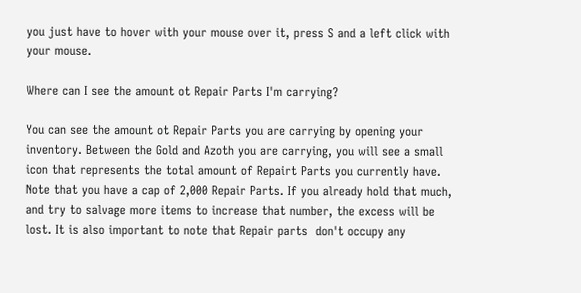you just have to hover with your mouse over it, press S and a left click with your mouse.

Where can I see the amount ot Repair Parts I'm carrying?

You can see the amount ot Repair Parts you are carrying by opening your inventory. Between the Gold and Azoth you are carrying, you will see a small icon that represents the total amount of Repairt Parts you currently have. Note that you have a cap of 2,000 Repair Parts. If you already hold that much, and try to salvage more items to increase that number, the excess will be lost. It is also important to note that Repair parts  don't occupy any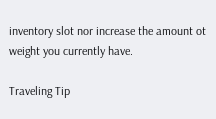inventory slot nor increase the amount ot weight you currently have.

Traveling Tip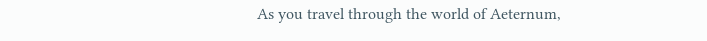As you travel through the world of Aeternum,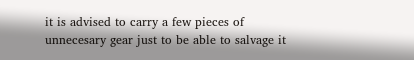it is advised to carry a few pieces of unnecesary gear just to be able to salvage it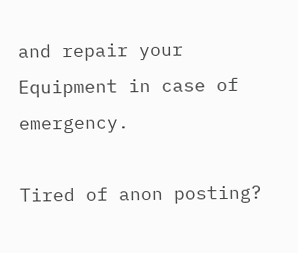and repair your Equipment in case of emergency.

Tired of anon posting?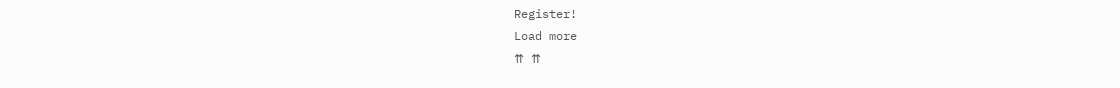Register!
Load more
⇈ ⇈